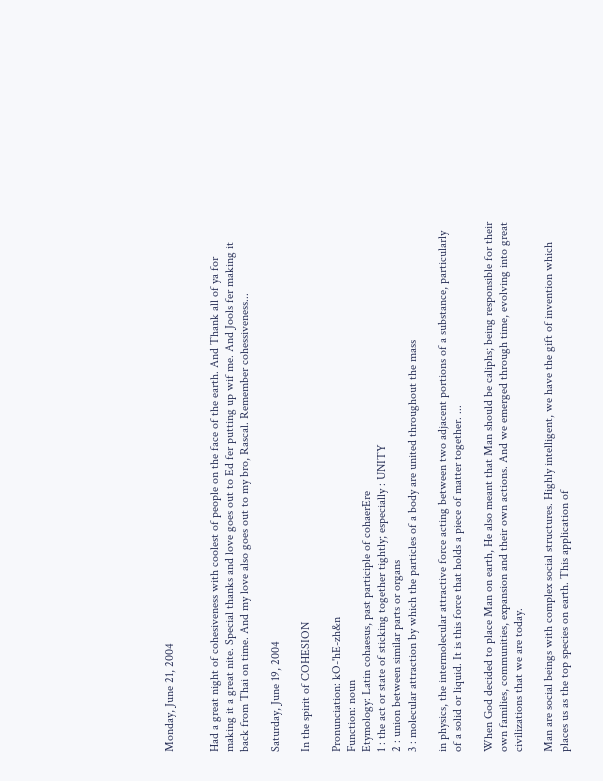Monday, June 21, 2004


Had a great night of cohesiveness with coolest of people on the face of the earth. And Thank all of ya for making it a great nite. Special thanks and love goes out to Ed fer putting up wif me. And Jools fer making it back from Thai on time. And my love also goes out to my bro, Rascal. Remember cohessiveness...

Saturday, June 19, 2004

In the spirit of COHESION

Pronunciation: kO-'hE-zh&n
Function: noun
Etymology: Latin cohaesus, past participle of cohaerEre
1 : the act or state of sticking together tightly; especially : UNITY
2 : union between similar parts or organs
3 : molecular attraction by which the particles of a body are united throughout the mass

in physics, the intermolecular attractive force acting between two adjacent portions of a substance, particularly of a solid or liquid. It is this force that holds a piece of matter together. ...

When God decided to place Man on earth, He also meant that Man should be caliphs; being responsible for their own families, communities, expansion and their own actions. And we emerged through time, evolving into great civilizations that we are today.

Man are social beings with complex social structures. Highly intelligent, we have the gift of invention which places us as the top species on earth. This application of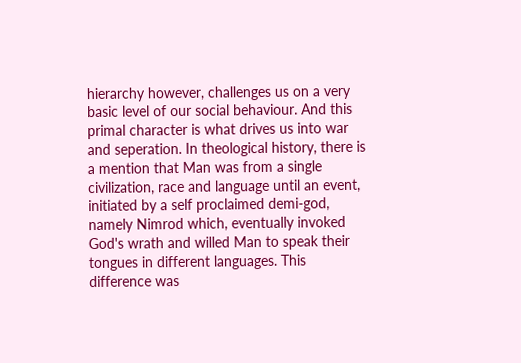hierarchy however, challenges us on a very basic level of our social behaviour. And this primal character is what drives us into war and seperation. In theological history, there is a mention that Man was from a single civilization, race and language until an event, initiated by a self proclaimed demi-god, namely Nimrod which, eventually invoked God's wrath and willed Man to speak their tongues in different languages. This difference was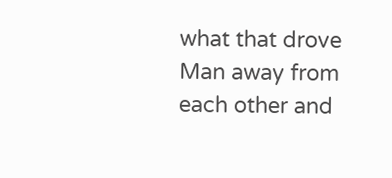what that drove Man away from each other and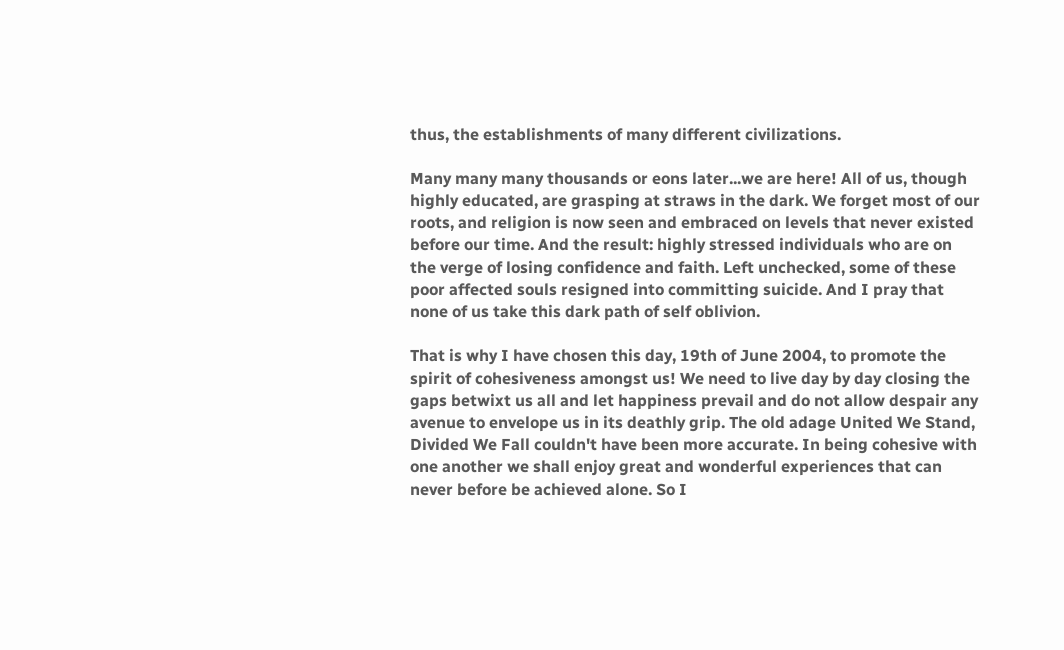thus, the establishments of many different civilizations.

Many many many thousands or eons later...we are here! All of us, though highly educated, are grasping at straws in the dark. We forget most of our roots, and religion is now seen and embraced on levels that never existed before our time. And the result: highly stressed individuals who are on the verge of losing confidence and faith. Left unchecked, some of these poor affected souls resigned into committing suicide. And I pray that none of us take this dark path of self oblivion.

That is why I have chosen this day, 19th of June 2004, to promote the spirit of cohesiveness amongst us! We need to live day by day closing the gaps betwixt us all and let happiness prevail and do not allow despair any avenue to envelope us in its deathly grip. The old adage United We Stand, Divided We Fall couldn't have been more accurate. In being cohesive with one another we shall enjoy great and wonderful experiences that can never before be achieved alone. So I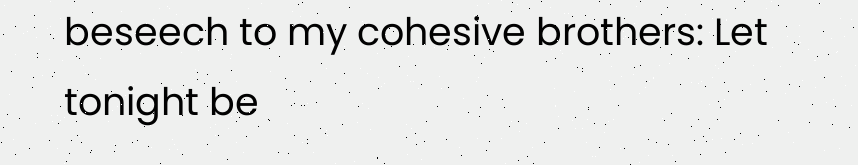beseech to my cohesive brothers: Let tonight be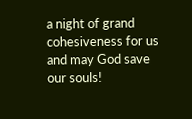a night of grand cohesiveness for us and may God save our souls!